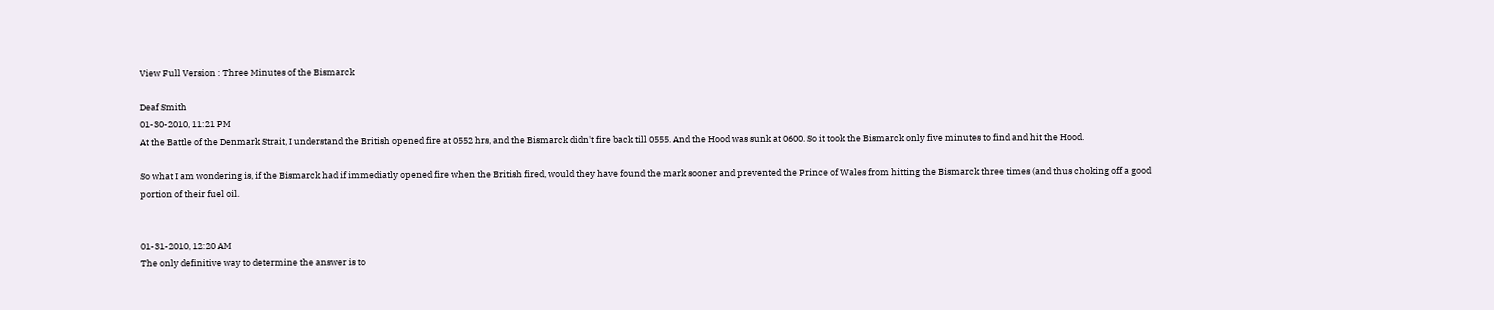View Full Version : Three Minutes of the Bismarck

Deaf Smith
01-30-2010, 11:21 PM
At the Battle of the Denmark Strait, I understand the British opened fire at 0552 hrs, and the Bismarck didn't fire back till 0555. And the Hood was sunk at 0600. So it took the Bismarck only five minutes to find and hit the Hood.

So what I am wondering is, if the Bismarck had if immediatly opened fire when the British fired, would they have found the mark sooner and prevented the Prince of Wales from hitting the Bismarck three times (and thus choking off a good portion of their fuel oil.


01-31-2010, 12:20 AM
The only definitive way to determine the answer is to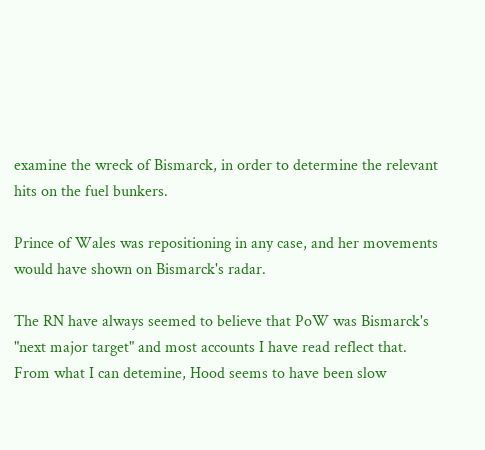examine the wreck of Bismarck, in order to determine the relevant hits on the fuel bunkers.

Prince of Wales was repositioning in any case, and her movements would have shown on Bismarck's radar.

The RN have always seemed to believe that PoW was Bismarck's "next major target" and most accounts I have read reflect that.
From what I can detemine, Hood seems to have been slow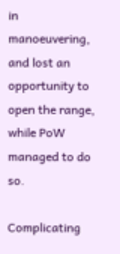in manoeuvering, and lost an opportunity to open the range, while PoW managed to do so.

Complicating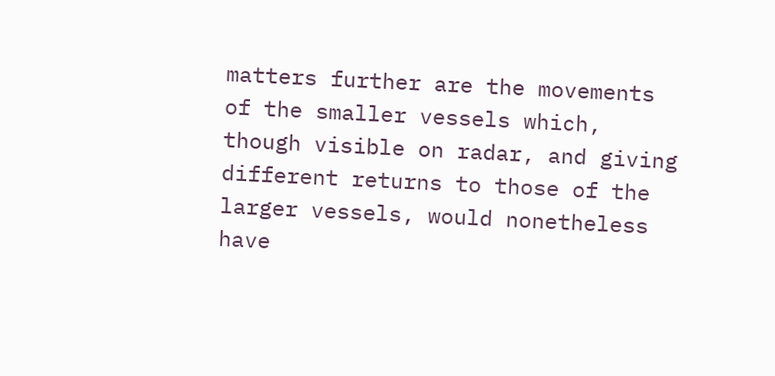matters further are the movements of the smaller vessels which, though visible on radar, and giving different returns to those of the larger vessels, would nonetheless have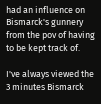had an influence on Bismarck's gunnery from the pov of having to be kept track of.

I've always viewed the 3 minutes Bismarck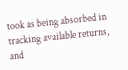took as being absorbed in tracking available returns, and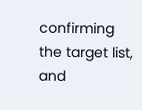confirming the target list, and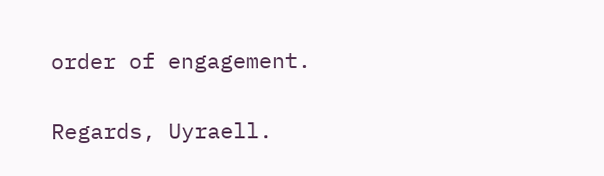order of engagement.

Regards, Uyraell.